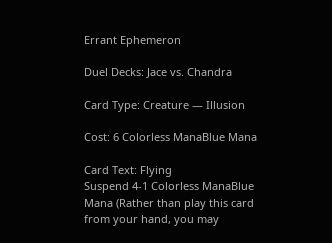Errant Ephemeron

Duel Decks: Jace vs. Chandra

Card Type: Creature — Illusion

Cost: 6 Colorless ManaBlue Mana

Card Text: Flying
Suspend 4-1 Colorless ManaBlue Mana (Rather than play this card from your hand, you may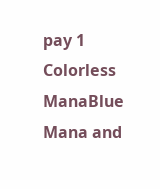pay 1 Colorless ManaBlue Mana and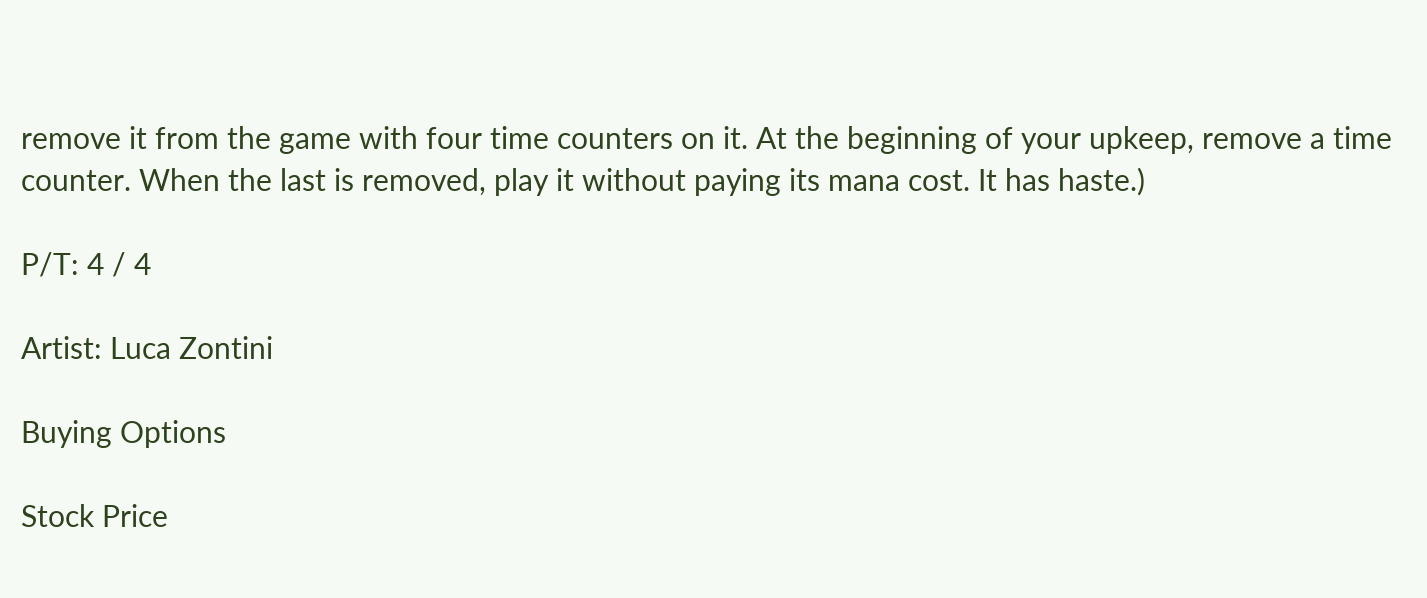remove it from the game with four time counters on it. At the beginning of your upkeep, remove a time counter. When the last is removed, play it without paying its mana cost. It has haste.)

P/T: 4 / 4

Artist: Luca Zontini

Buying Options

Stock Price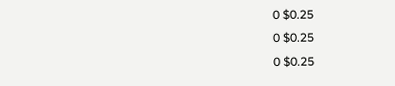0 $0.25
0 $0.25
0 $0.25